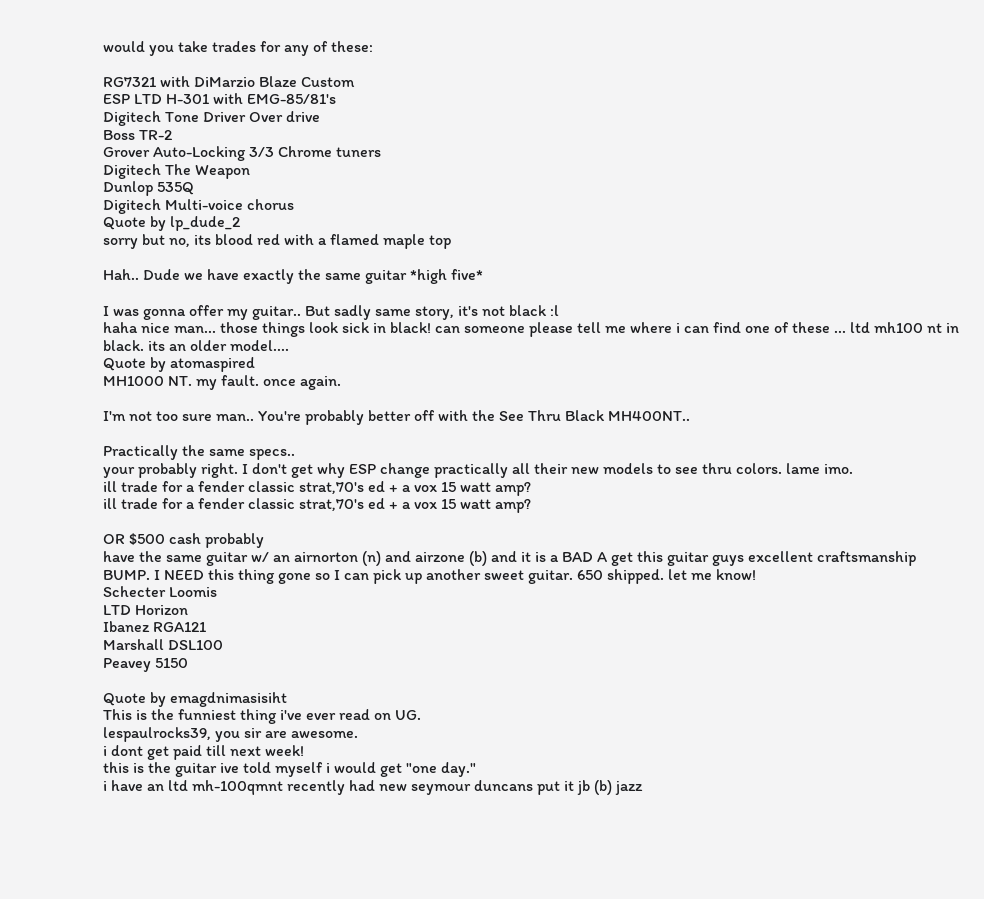would you take trades for any of these:

RG7321 with DiMarzio Blaze Custom
ESP LTD H-301 with EMG-85/81's
Digitech Tone Driver Over drive
Boss TR-2
Grover Auto-Locking 3/3 Chrome tuners
Digitech The Weapon
Dunlop 535Q
Digitech Multi-voice chorus
Quote by lp_dude_2
sorry but no, its blood red with a flamed maple top

Hah.. Dude we have exactly the same guitar *high five*

I was gonna offer my guitar.. But sadly same story, it's not black :l
haha nice man... those things look sick in black! can someone please tell me where i can find one of these ... ltd mh100 nt in black. its an older model....
Quote by atomaspired
MH1000 NT. my fault. once again.

I'm not too sure man.. You're probably better off with the See Thru Black MH400NT..

Practically the same specs..
your probably right. I don't get why ESP change practically all their new models to see thru colors. lame imo.
ill trade for a fender classic strat,70's ed + a vox 15 watt amp?
ill trade for a fender classic strat,70's ed + a vox 15 watt amp?

OR $500 cash probably
have the same guitar w/ an airnorton (n) and airzone (b) and it is a BAD A get this guitar guys excellent craftsmanship
BUMP. I NEED this thing gone so I can pick up another sweet guitar. 650 shipped. let me know!
Schecter Loomis
LTD Horizon
Ibanez RGA121
Marshall DSL100
Peavey 5150

Quote by emagdnimasisiht
This is the funniest thing i've ever read on UG.
lespaulrocks39, you sir are awesome.
i dont get paid till next week!
this is the guitar ive told myself i would get "one day."
i have an ltd mh-100qmnt recently had new seymour duncans put it jb (b) jazz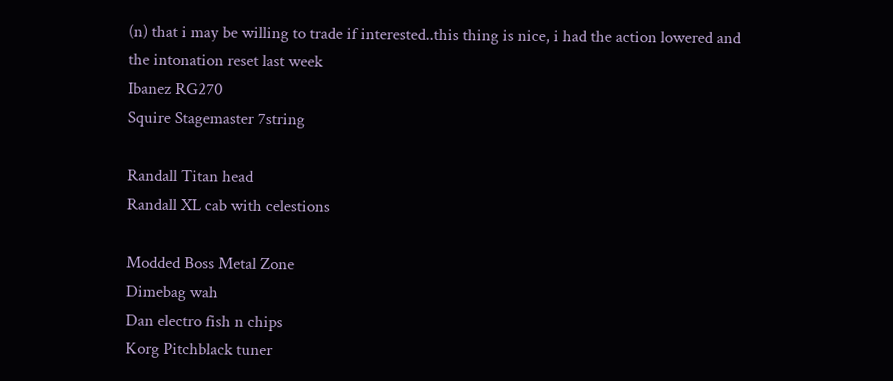(n) that i may be willing to trade if interested..this thing is nice, i had the action lowered and the intonation reset last week
Ibanez RG270
Squire Stagemaster 7string

Randall Titan head
Randall XL cab with celestions

Modded Boss Metal Zone
Dimebag wah
Dan electro fish n chips
Korg Pitchblack tuner